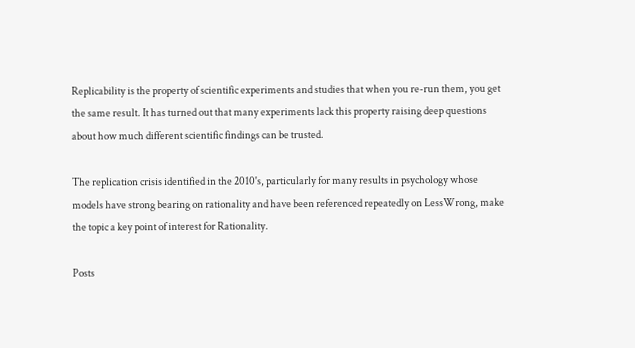Replicability is the property of scientific experiments and studies that when you re-run them, you get the same result. It has turned out that many experiments lack this property raising deep questions about how much different scientific findings can be trusted.

The replication crisis identified in the 2010's, particularly for many results in psychology whose models have strong bearing on rationality and have been referenced repeatedly on LessWrong, make the topic a key point of interest for Rationality.

Posts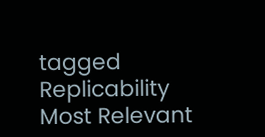tagged Replicability
Most Relevant